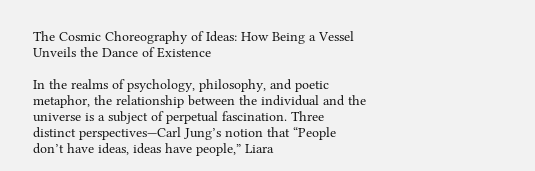The Cosmic Choreography of Ideas: How Being a Vessel Unveils the Dance of Existence

In the realms of psychology, philosophy, and poetic metaphor, the relationship between the individual and the universe is a subject of perpetual fascination. Three distinct perspectives—Carl Jung’s notion that “People don’t have ideas, ideas have people,” Liara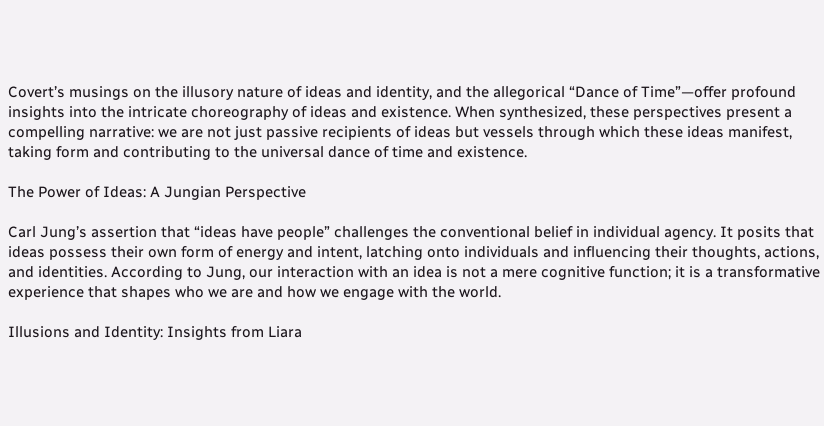Covert’s musings on the illusory nature of ideas and identity, and the allegorical “Dance of Time”—offer profound insights into the intricate choreography of ideas and existence. When synthesized, these perspectives present a compelling narrative: we are not just passive recipients of ideas but vessels through which these ideas manifest, taking form and contributing to the universal dance of time and existence.

The Power of Ideas: A Jungian Perspective

Carl Jung’s assertion that “ideas have people” challenges the conventional belief in individual agency. It posits that ideas possess their own form of energy and intent, latching onto individuals and influencing their thoughts, actions, and identities. According to Jung, our interaction with an idea is not a mere cognitive function; it is a transformative experience that shapes who we are and how we engage with the world.

Illusions and Identity: Insights from Liara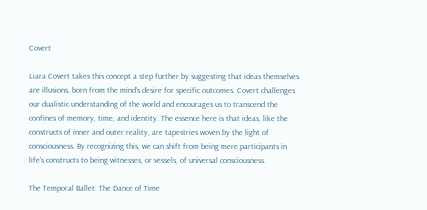Covert

Liara Covert takes this concept a step further by suggesting that ideas themselves are illusions, born from the mind’s desire for specific outcomes. Covert challenges our dualistic understanding of the world and encourages us to transcend the confines of memory, time, and identity. The essence here is that ideas, like the constructs of inner and outer reality, are tapestries woven by the light of consciousness. By recognizing this, we can shift from being mere participants in life’s constructs to being witnesses, or vessels, of universal consciousness.

The Temporal Ballet: The Dance of Time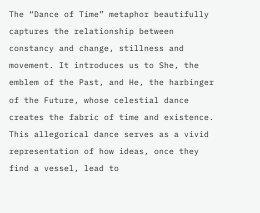The “Dance of Time” metaphor beautifully captures the relationship between constancy and change, stillness and movement. It introduces us to She, the emblem of the Past, and He, the harbinger of the Future, whose celestial dance creates the fabric of time and existence. This allegorical dance serves as a vivid representation of how ideas, once they find a vessel, lead to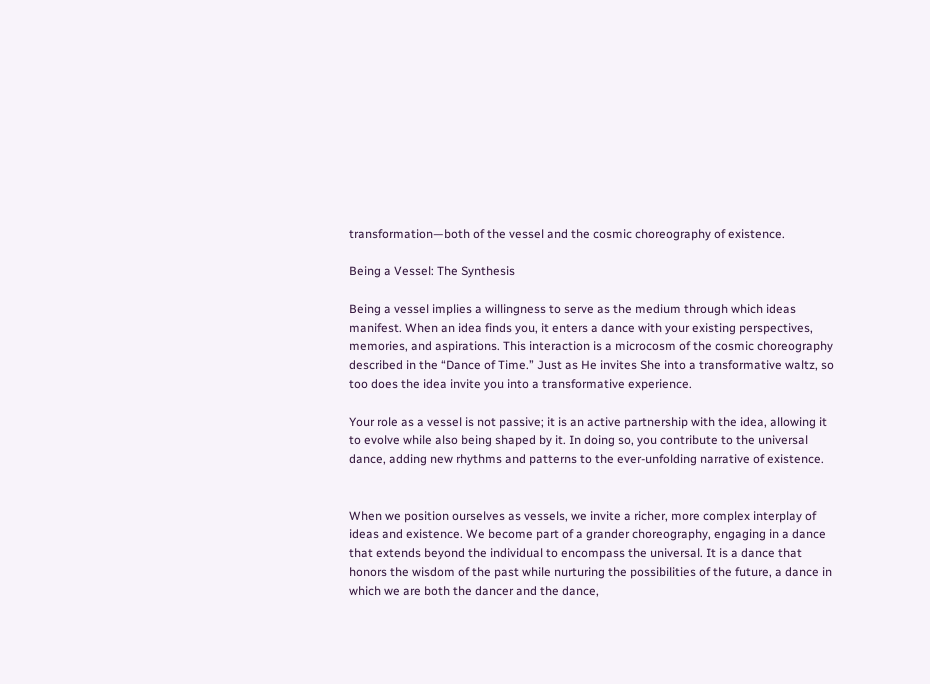transformation—both of the vessel and the cosmic choreography of existence.

Being a Vessel: The Synthesis

Being a vessel implies a willingness to serve as the medium through which ideas manifest. When an idea finds you, it enters a dance with your existing perspectives, memories, and aspirations. This interaction is a microcosm of the cosmic choreography described in the “Dance of Time.” Just as He invites She into a transformative waltz, so too does the idea invite you into a transformative experience.

Your role as a vessel is not passive; it is an active partnership with the idea, allowing it to evolve while also being shaped by it. In doing so, you contribute to the universal dance, adding new rhythms and patterns to the ever-unfolding narrative of existence.


When we position ourselves as vessels, we invite a richer, more complex interplay of ideas and existence. We become part of a grander choreography, engaging in a dance that extends beyond the individual to encompass the universal. It is a dance that honors the wisdom of the past while nurturing the possibilities of the future, a dance in which we are both the dancer and the dance,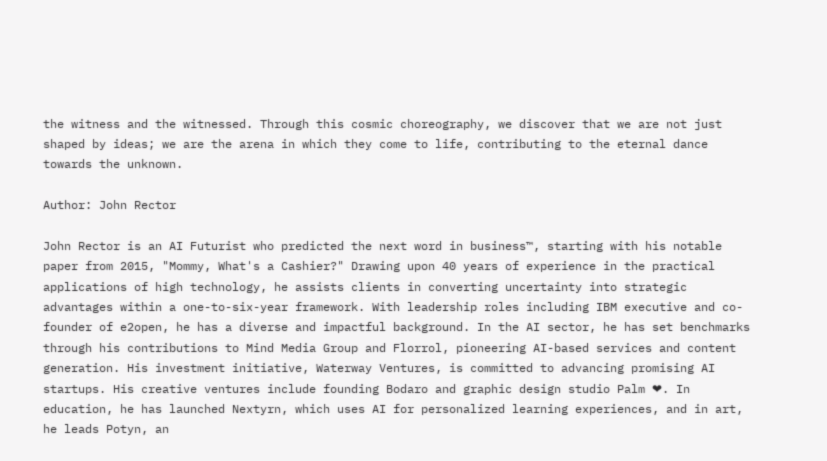the witness and the witnessed. Through this cosmic choreography, we discover that we are not just shaped by ideas; we are the arena in which they come to life, contributing to the eternal dance towards the unknown.

Author: John Rector

John Rector is an AI Futurist who predicted the next word in business™, starting with his notable paper from 2015, "Mommy, What's a Cashier?" Drawing upon 40 years of experience in the practical applications of high technology, he assists clients in converting uncertainty into strategic advantages within a one-to-six-year framework. With leadership roles including IBM executive and co-founder of e2open, he has a diverse and impactful background. In the AI sector, he has set benchmarks through his contributions to Mind Media Group and Florrol, pioneering AI-based services and content generation. His investment initiative, Waterway Ventures, is committed to advancing promising AI startups. His creative ventures include founding Bodaro and graphic design studio Palm ❤. In education, he has launched Nextyrn, which uses AI for personalized learning experiences, and in art, he leads Potyn, an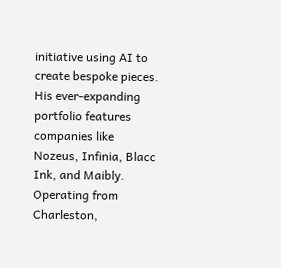initiative using AI to create bespoke pieces. His ever-expanding portfolio features companies like Nozeus, Infinia, Blacc Ink, and Maibly. Operating from Charleston,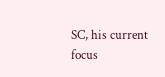SC, his current focus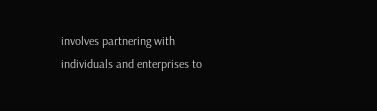involves partnering with individuals and enterprises to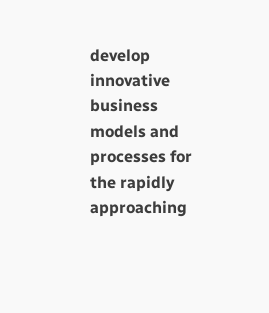develop innovative business models and processes for the rapidly approaching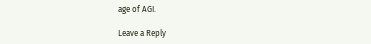age of AGI.

Leave a Reply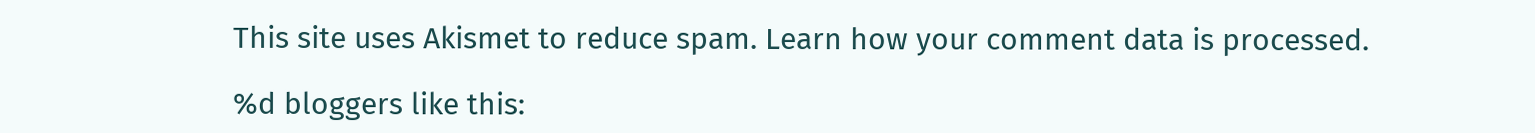This site uses Akismet to reduce spam. Learn how your comment data is processed.

%d bloggers like this: